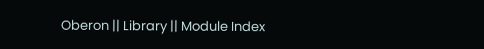Oberon || Library || Module Index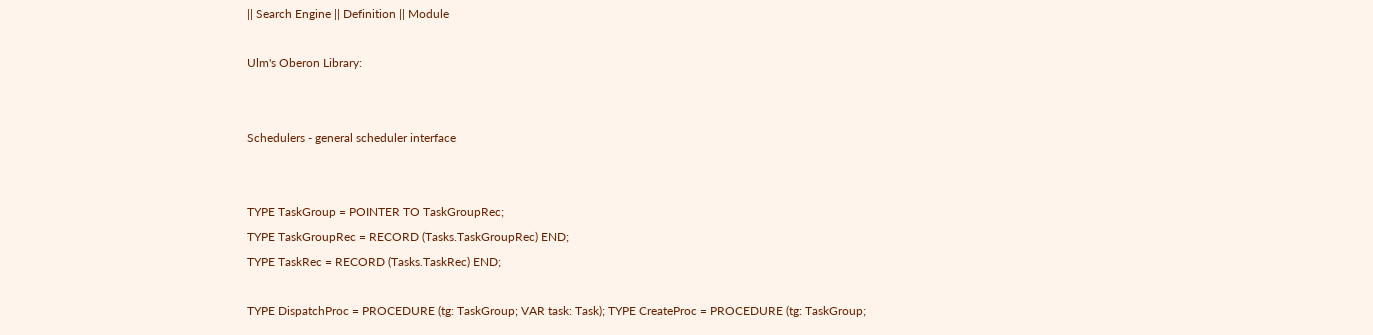|| Search Engine || Definition || Module

Ulm's Oberon Library:


Schedulers - general scheduler interface


TYPE TaskGroup = POINTER TO TaskGroupRec;
TYPE TaskGroupRec = RECORD (Tasks.TaskGroupRec) END;
TYPE TaskRec = RECORD (Tasks.TaskRec) END;

TYPE DispatchProc = PROCEDURE (tg: TaskGroup; VAR task: Task); TYPE CreateProc = PROCEDURE (tg: TaskGroup;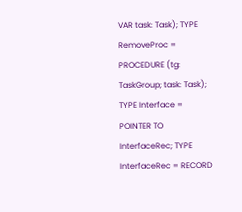VAR task: Task); TYPE RemoveProc = PROCEDURE (tg: TaskGroup; task: Task); TYPE Interface = POINTER TO InterfaceRec; TYPE InterfaceRec = RECORD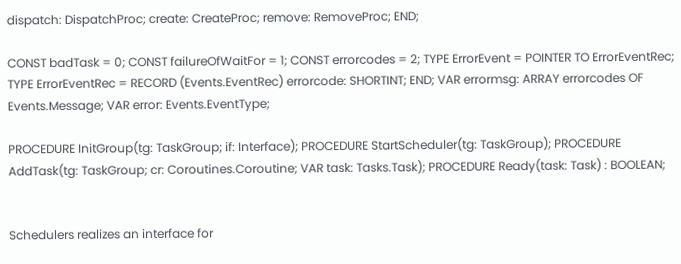dispatch: DispatchProc; create: CreateProc; remove: RemoveProc; END;

CONST badTask = 0; CONST failureOfWaitFor = 1; CONST errorcodes = 2; TYPE ErrorEvent = POINTER TO ErrorEventRec; TYPE ErrorEventRec = RECORD (Events.EventRec) errorcode: SHORTINT; END; VAR errormsg: ARRAY errorcodes OF Events.Message; VAR error: Events.EventType;

PROCEDURE InitGroup(tg: TaskGroup; if: Interface); PROCEDURE StartScheduler(tg: TaskGroup); PROCEDURE AddTask(tg: TaskGroup; cr: Coroutines.Coroutine; VAR task: Tasks.Task); PROCEDURE Ready(task: Task) : BOOLEAN;


Schedulers realizes an interface for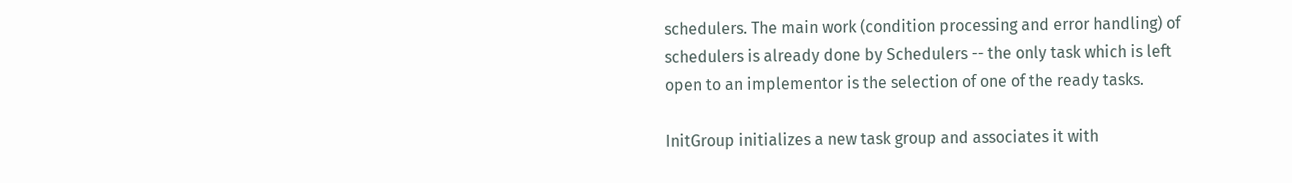schedulers. The main work (condition processing and error handling) of schedulers is already done by Schedulers -- the only task which is left open to an implementor is the selection of one of the ready tasks.

InitGroup initializes a new task group and associates it with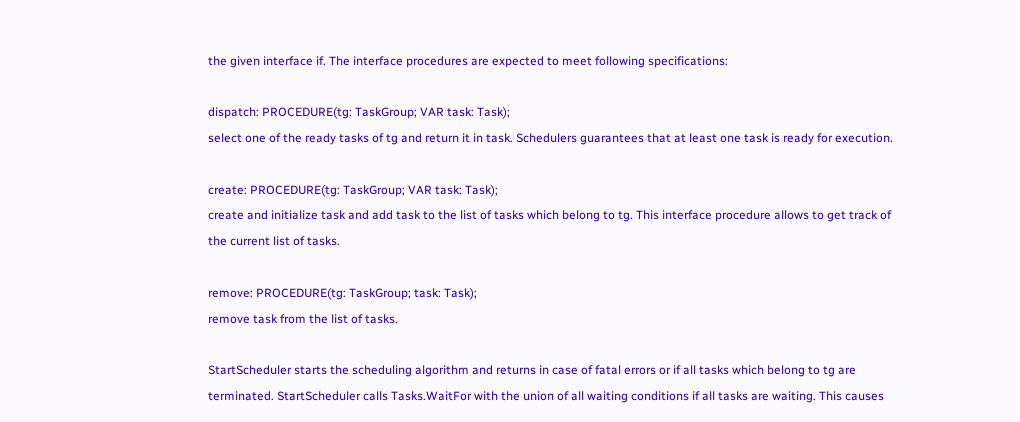the given interface if. The interface procedures are expected to meet following specifications:

dispatch: PROCEDURE(tg: TaskGroup; VAR task: Task);
select one of the ready tasks of tg and return it in task. Schedulers guarantees that at least one task is ready for execution.

create: PROCEDURE(tg: TaskGroup; VAR task: Task);
create and initialize task and add task to the list of tasks which belong to tg. This interface procedure allows to get track of the current list of tasks.

remove: PROCEDURE(tg: TaskGroup; task: Task);
remove task from the list of tasks.

StartScheduler starts the scheduling algorithm and returns in case of fatal errors or if all tasks which belong to tg are terminated. StartScheduler calls Tasks.WaitFor with the union of all waiting conditions if all tasks are waiting. This causes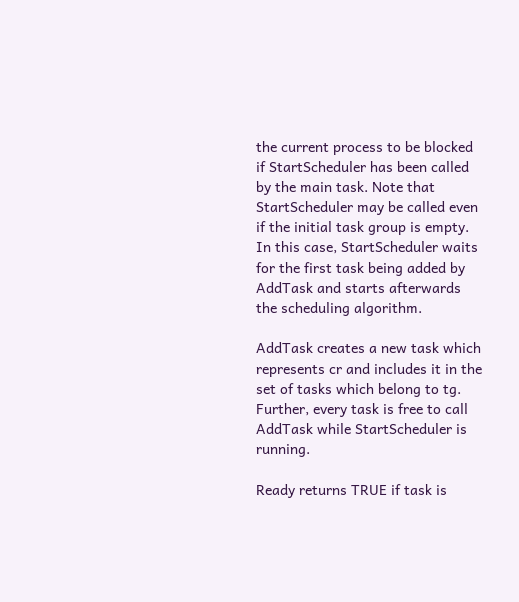the current process to be blocked if StartScheduler has been called by the main task. Note that StartScheduler may be called even if the initial task group is empty. In this case, StartScheduler waits for the first task being added by AddTask and starts afterwards the scheduling algorithm.

AddTask creates a new task which represents cr and includes it in the set of tasks which belong to tg. Further, every task is free to call AddTask while StartScheduler is running.

Ready returns TRUE if task is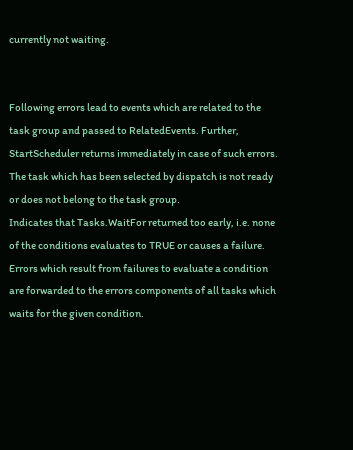currently not waiting.


Following errors lead to events which are related to the task group and passed to RelatedEvents. Further, StartScheduler returns immediately in case of such errors.
The task which has been selected by dispatch is not ready or does not belong to the task group.
Indicates that Tasks.WaitFor returned too early, i.e. none of the conditions evaluates to TRUE or causes a failure.
Errors which result from failures to evaluate a condition are forwarded to the errors components of all tasks which waits for the given condition.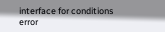interface for conditions
error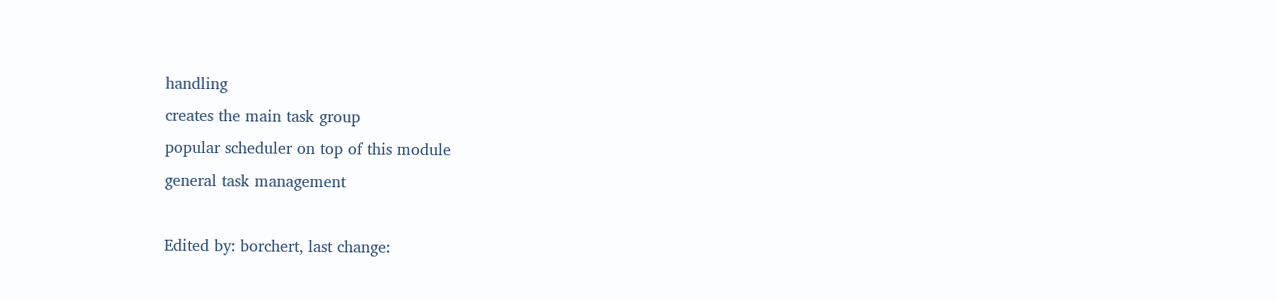handling
creates the main task group
popular scheduler on top of this module
general task management

Edited by: borchert, last change: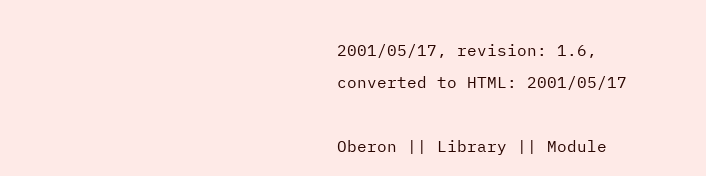2001/05/17, revision: 1.6, converted to HTML: 2001/05/17

Oberon || Library || Module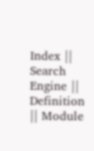Index || Search Engine || Definition || Module